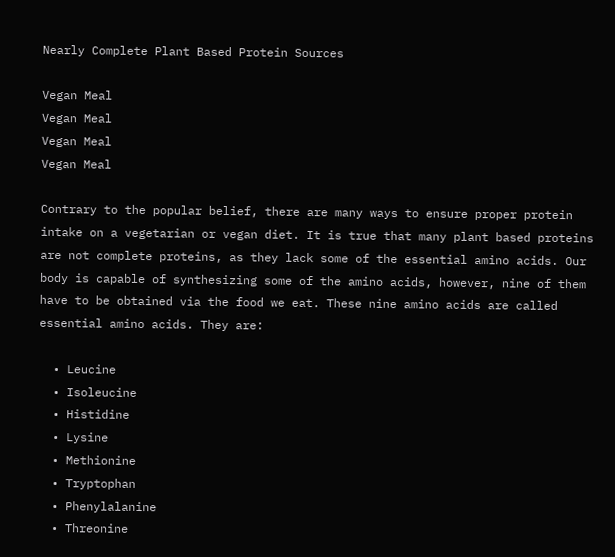Nearly Complete Plant Based Protein Sources

Vegan Meal
Vegan Meal
Vegan Meal
Vegan Meal

Contrary to the popular belief, there are many ways to ensure proper protein intake on a vegetarian or vegan diet. It is true that many plant based proteins are not complete proteins, as they lack some of the essential amino acids. Our body is capable of synthesizing some of the amino acids, however, nine of them have to be obtained via the food we eat. These nine amino acids are called essential amino acids. They are:

  • Leucine
  • Isoleucine
  • Histidine
  • Lysine
  • Methionine
  • Tryptophan
  • Phenylalanine
  • Threonine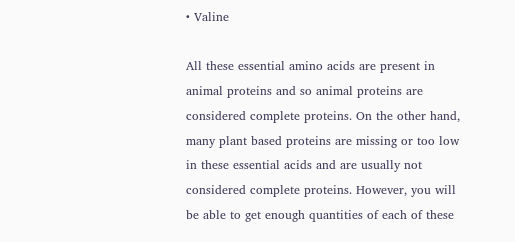• Valine

All these essential amino acids are present in animal proteins and so animal proteins are considered complete proteins. On the other hand, many plant based proteins are missing or too low in these essential acids and are usually not considered complete proteins. However, you will be able to get enough quantities of each of these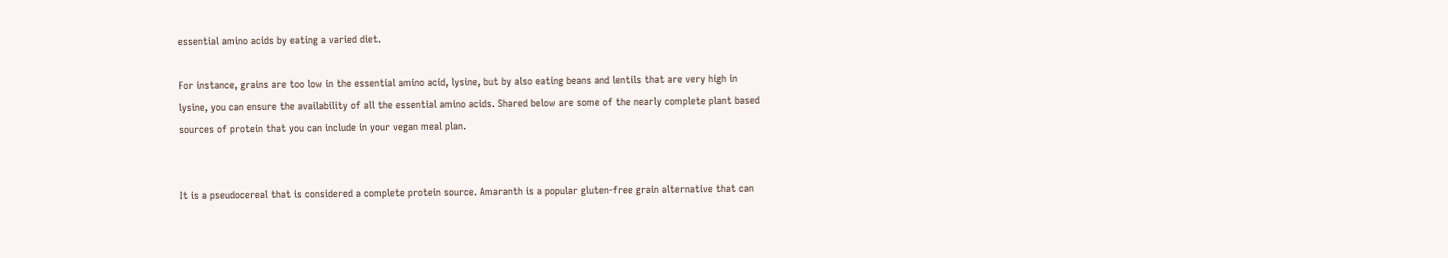essential amino acids by eating a varied diet.

For instance, grains are too low in the essential amino acid, lysine, but by also eating beans and lentils that are very high in lysine, you can ensure the availability of all the essential amino acids. Shared below are some of the nearly complete plant based sources of protein that you can include in your vegan meal plan.


It is a pseudocereal that is considered a complete protein source. Amaranth is a popular gluten-free grain alternative that can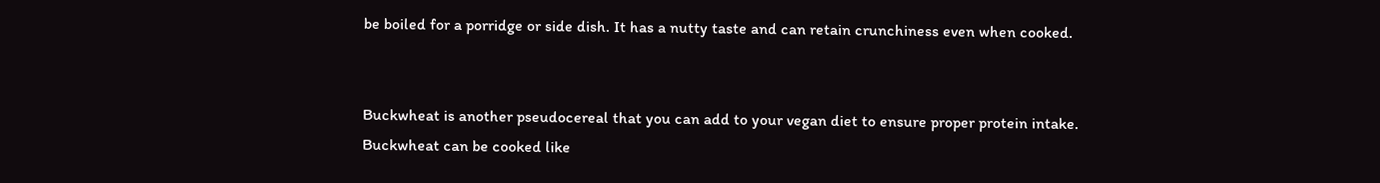be boiled for a porridge or side dish. It has a nutty taste and can retain crunchiness even when cooked.


Buckwheat is another pseudocereal that you can add to your vegan diet to ensure proper protein intake. Buckwheat can be cooked like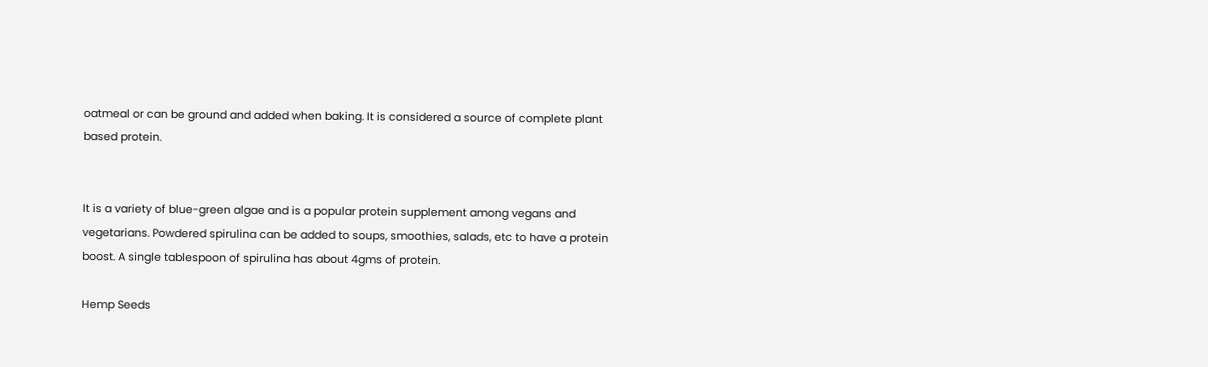oatmeal or can be ground and added when baking. It is considered a source of complete plant based protein.


It is a variety of blue-green algae and is a popular protein supplement among vegans and vegetarians. Powdered spirulina can be added to soups, smoothies, salads, etc to have a protein boost. A single tablespoon of spirulina has about 4gms of protein.

Hemp Seeds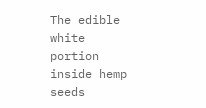The edible white portion inside hemp seeds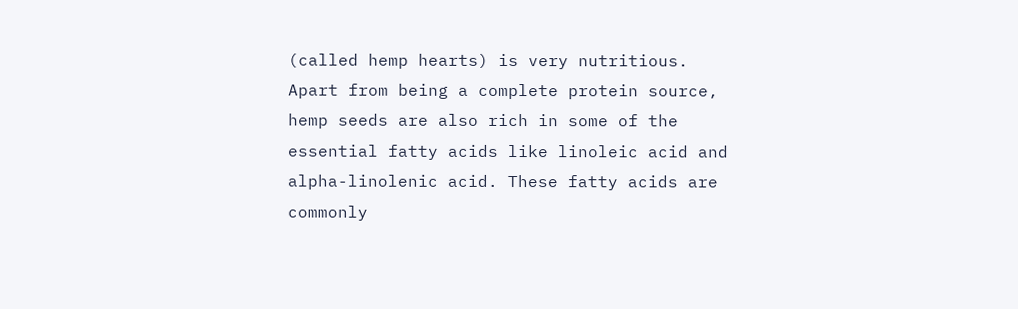(called hemp hearts) is very nutritious. Apart from being a complete protein source, hemp seeds are also rich in some of the essential fatty acids like linoleic acid and alpha-linolenic acid. These fatty acids are commonly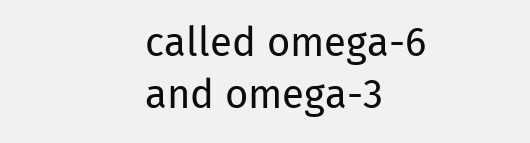called omega-6 and omega-3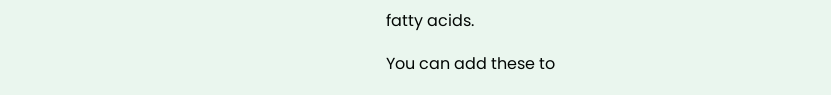fatty acids.

You can add these to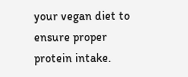your vegan diet to ensure proper protein intake.